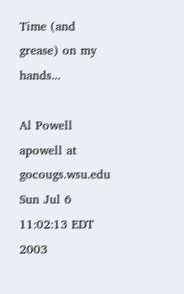Time (and grease) on my hands...

Al Powell apowell at gocougs.wsu.edu
Sun Jul 6 11:02:13 EDT 2003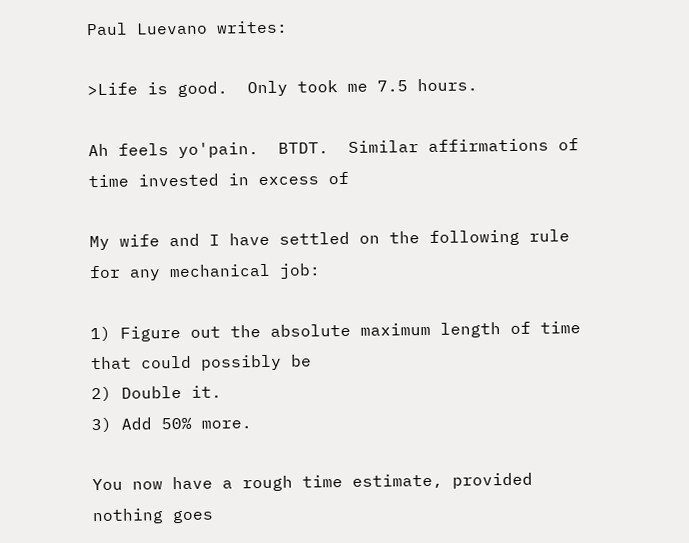Paul Luevano writes:

>Life is good.  Only took me 7.5 hours.

Ah feels yo'pain.  BTDT.  Similar affirmations of time invested in excess of

My wife and I have settled on the following rule for any mechanical job:

1) Figure out the absolute maximum length of time that could possibly be
2) Double it.
3) Add 50% more.

You now have a rough time estimate, provided nothing goes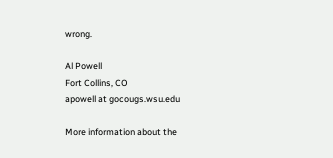wrong.

Al Powell
Fort Collins, CO
apowell at gocougs.wsu.edu

More information about the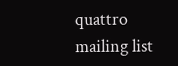quattro mailing list